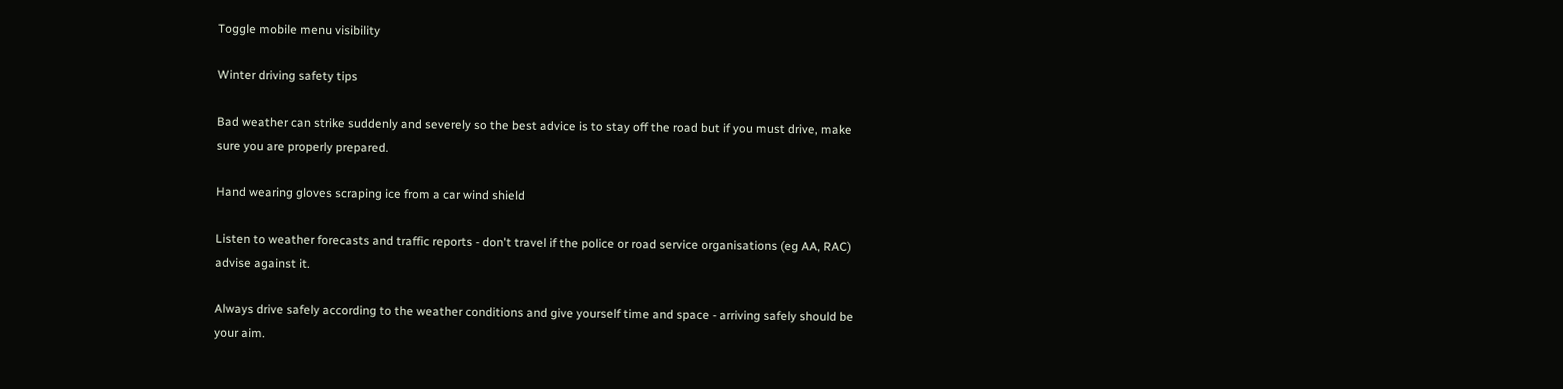Toggle mobile menu visibility

Winter driving safety tips

Bad weather can strike suddenly and severely so the best advice is to stay off the road but if you must drive, make sure you are properly prepared.

Hand wearing gloves scraping ice from a car wind shield

Listen to weather forecasts and traffic reports - don't travel if the police or road service organisations (eg AA, RAC) advise against it.

Always drive safely according to the weather conditions and give yourself time and space - arriving safely should be your aim.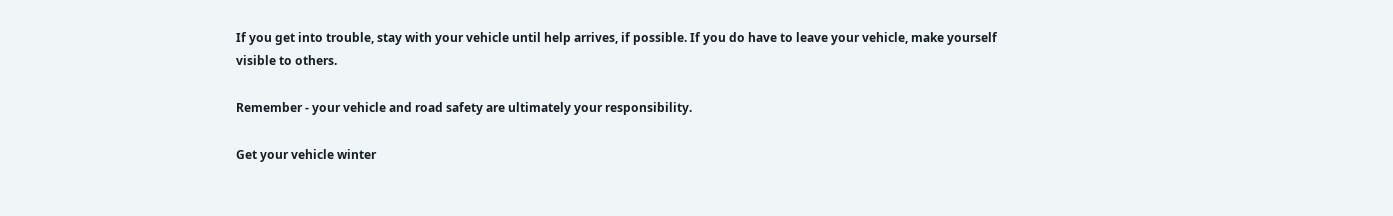If you get into trouble, stay with your vehicle until help arrives, if possible. If you do have to leave your vehicle, make yourself visible to others.

Remember - your vehicle and road safety are ultimately your responsibility.

Get your vehicle winter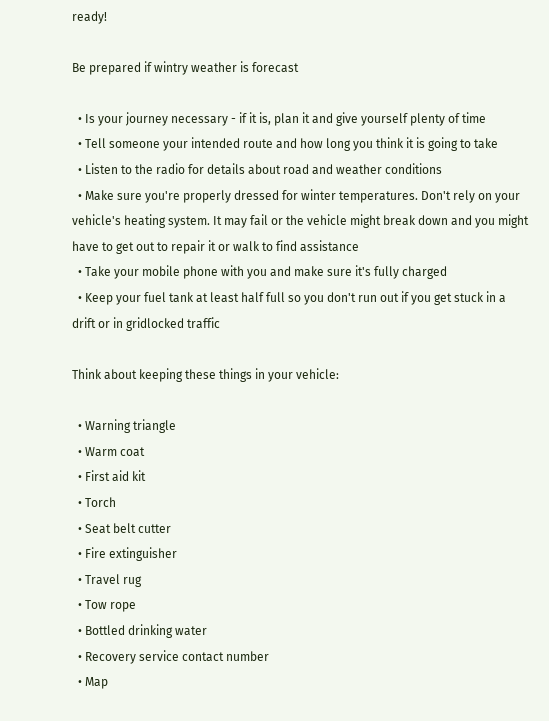ready!

Be prepared if wintry weather is forecast

  • Is your journey necessary - if it is, plan it and give yourself plenty of time
  • Tell someone your intended route and how long you think it is going to take
  • Listen to the radio for details about road and weather conditions
  • Make sure you're properly dressed for winter temperatures. Don't rely on your vehicle's heating system. It may fail or the vehicle might break down and you might have to get out to repair it or walk to find assistance
  • Take your mobile phone with you and make sure it's fully charged
  • Keep your fuel tank at least half full so you don't run out if you get stuck in a drift or in gridlocked traffic

Think about keeping these things in your vehicle:

  • Warning triangle
  • Warm coat
  • First aid kit
  • Torch
  • Seat belt cutter
  • Fire extinguisher
  • Travel rug
  • Tow rope
  • Bottled drinking water
  • Recovery service contact number
  • Map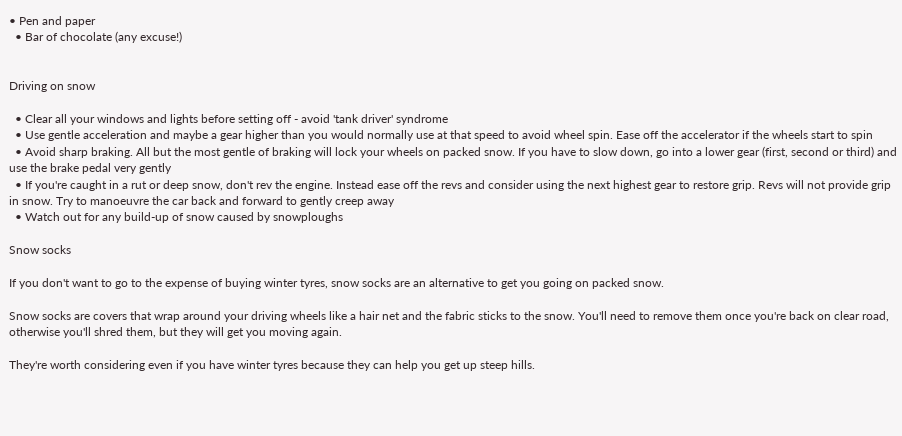• Pen and paper
  • Bar of chocolate (any excuse!)


Driving on snow

  • Clear all your windows and lights before setting off - avoid 'tank driver' syndrome
  • Use gentle acceleration and maybe a gear higher than you would normally use at that speed to avoid wheel spin. Ease off the accelerator if the wheels start to spin
  • Avoid sharp braking. All but the most gentle of braking will lock your wheels on packed snow. If you have to slow down, go into a lower gear (first, second or third) and use the brake pedal very gently
  • If you're caught in a rut or deep snow, don't rev the engine. Instead ease off the revs and consider using the next highest gear to restore grip. Revs will not provide grip in snow. Try to manoeuvre the car back and forward to gently creep away
  • Watch out for any build-up of snow caused by snowploughs

Snow socks

If you don't want to go to the expense of buying winter tyres, snow socks are an alternative to get you going on packed snow.

Snow socks are covers that wrap around your driving wheels like a hair net and the fabric sticks to the snow. You'll need to remove them once you're back on clear road, otherwise you'll shred them, but they will get you moving again.

They're worth considering even if you have winter tyres because they can help you get up steep hills.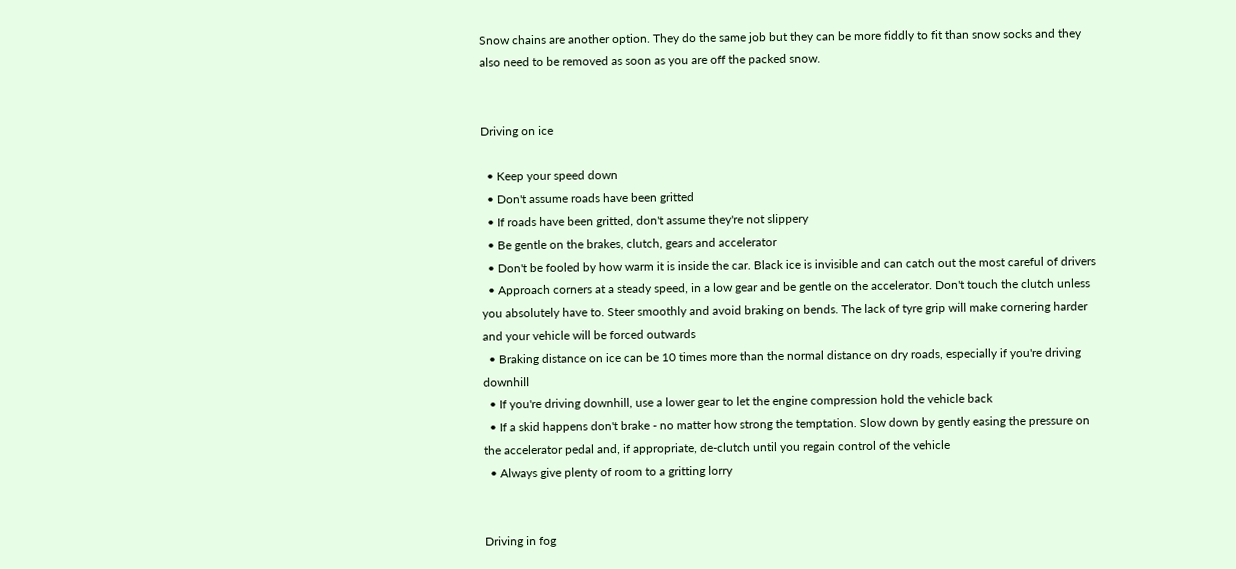Snow chains are another option. They do the same job but they can be more fiddly to fit than snow socks and they also need to be removed as soon as you are off the packed snow.


Driving on ice

  • Keep your speed down
  • Don't assume roads have been gritted
  • If roads have been gritted, don't assume they're not slippery
  • Be gentle on the brakes, clutch, gears and accelerator
  • Don't be fooled by how warm it is inside the car. Black ice is invisible and can catch out the most careful of drivers
  • Approach corners at a steady speed, in a low gear and be gentle on the accelerator. Don't touch the clutch unless you absolutely have to. Steer smoothly and avoid braking on bends. The lack of tyre grip will make cornering harder and your vehicle will be forced outwards
  • Braking distance on ice can be 10 times more than the normal distance on dry roads, especially if you're driving downhill
  • If you're driving downhill, use a lower gear to let the engine compression hold the vehicle back
  • If a skid happens don't brake - no matter how strong the temptation. Slow down by gently easing the pressure on the accelerator pedal and, if appropriate, de-clutch until you regain control of the vehicle
  • Always give plenty of room to a gritting lorry


Driving in fog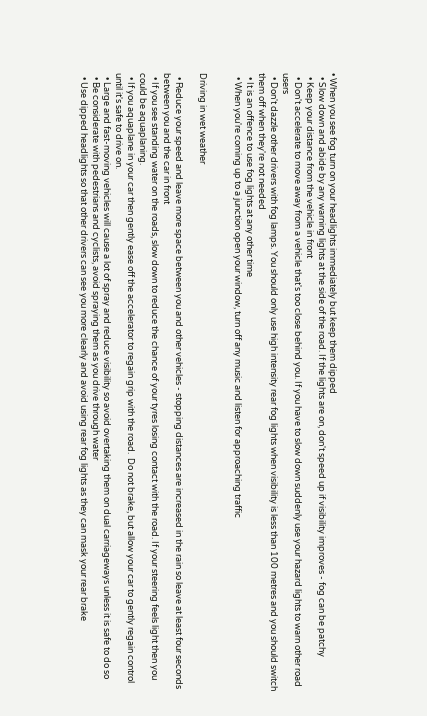• When you see fog turn on your headlights immediately but keep them dipped
  • Slow down and abide by any warning lights at the side of the road. If the lights are on, don't speed up if visibility improves - fog can be patchy
  • Keep your distance from the vehicle in front
  • Don't accelerate to move away from a vehicle that's too close behind you. If you have to slow down suddenly use your hazard lights to warn other road users
  • Don't dazzle other drivers with fog lamps. You should only use high intensity rear fog lights when visibility is less than 100 metres and you should switch them off when they're not needed
  • It is an offence to use fog lights at any other time
  • When you're coming up to a junction open your window, turn off any music and listen for approaching traffic


Driving in wet weather

  • Reduce your speed and leave more space between you and other vehicles - stopping distances are increased in the rain so leave at least four seconds between you and the car in front
  • If you see standing water on the roads, slow down to reduce the chance of your tyres losing contact with the road. If your steering feels light then you could be aquaplaning.
  • If you aquaplane in your car then gently ease off the accelerator to regain grip with the road.  Do not brake, but allow your car to gently regain control until it's safe to drive on.
  • Large and fast-moving vehicles will cause a lot of spray and reduce visibility so avoid overtaking them on dual carriageways unless it is safe to do so
  • Be considerate with pedestrians and cyclists, avoid spraying them as you drive through water
  • Use dipped headlights so that other drivers can see you more clearly and avoid using rear fog lights as they can mask your rear brake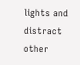lights and distract other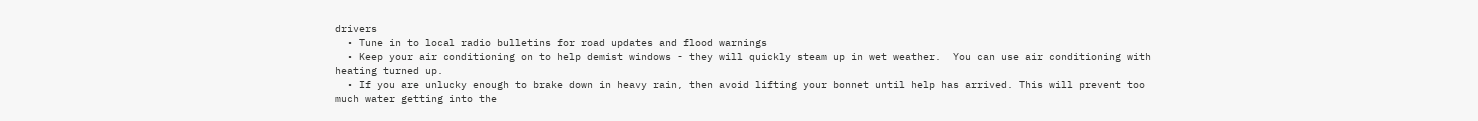drivers
  • Tune in to local radio bulletins for road updates and flood warnings
  • Keep your air conditioning on to help demist windows - they will quickly steam up in wet weather.  You can use air conditioning with heating turned up.
  • If you are unlucky enough to brake down in heavy rain, then avoid lifting your bonnet until help has arrived. This will prevent too much water getting into the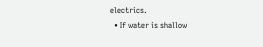electrics.
  • If water is shallow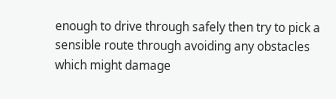enough to drive through safely then try to pick a sensible route through avoiding any obstacles which might damage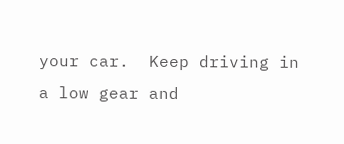your car.  Keep driving in a low gear and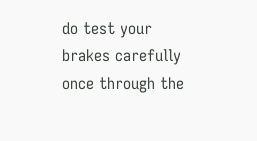do test your brakes carefully once through the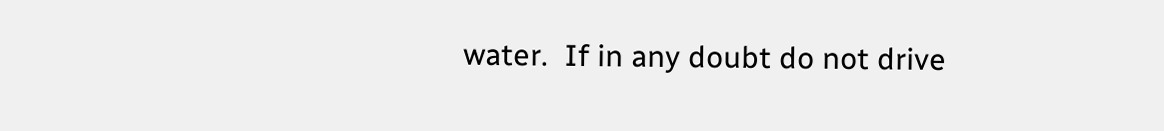water.  If in any doubt do not drive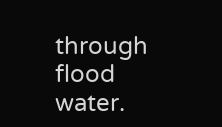through flood water.